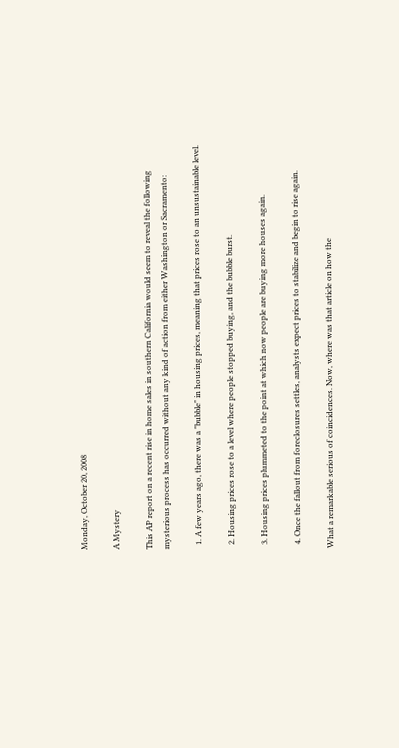Monday, October 20, 2008

A Mystery

This AP report on a recent rise in home sales in southern California would seem to reveal the following mysterious process has occurred without any kind of action from either Washington or Sacramento:

  1. A few years ago, there was a "bubble" in housing prices, meaning that prices rose to an unsustainable level.

  2. Housing prices rose to a level where people stopped buying, and the bubble burst.

  3. Housing prices plummeted to the point at which now people are buying more houses again.

  4. Once the fallout from foreclosures settles, analysts expect prices to stabilize and begin to rise again.

What a remarkable serious of coincidences. Now, where was that article on how the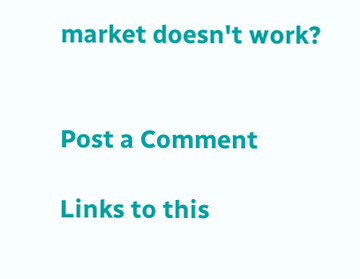market doesn't work?


Post a Comment

Links to this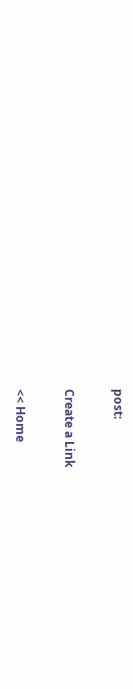post:

Create a Link

<< Home